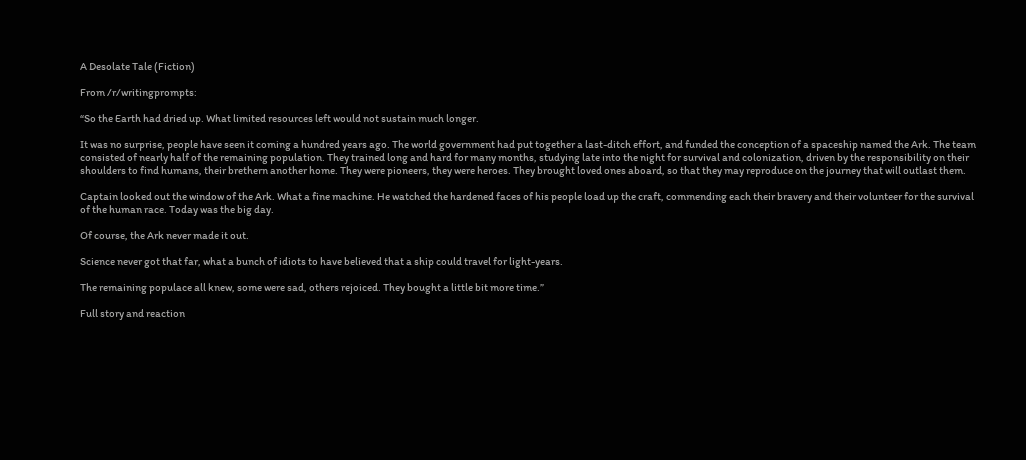A Desolate Tale (Fiction)

From /r/writingprompts:

“So the Earth had dried up. What limited resources left would not sustain much longer.

It was no surprise, people have seen it coming a hundred years ago. The world government had put together a last-ditch effort, and funded the conception of a spaceship named the Ark. The team consisted of nearly half of the remaining population. They trained long and hard for many months, studying late into the night for survival and colonization, driven by the responsibility on their shoulders to find humans, their brethern another home. They were pioneers, they were heroes. They brought loved ones aboard, so that they may reproduce on the journey that will outlast them.

Captain looked out the window of the Ark. What a fine machine. He watched the hardened faces of his people load up the craft, commending each their bravery and their volunteer for the survival of the human race. Today was the big day.

Of course, the Ark never made it out.

Science never got that far, what a bunch of idiots to have believed that a ship could travel for light-years.

The remaining populace all knew, some were sad, others rejoiced. They bought a little bit more time.”

Full story and reaction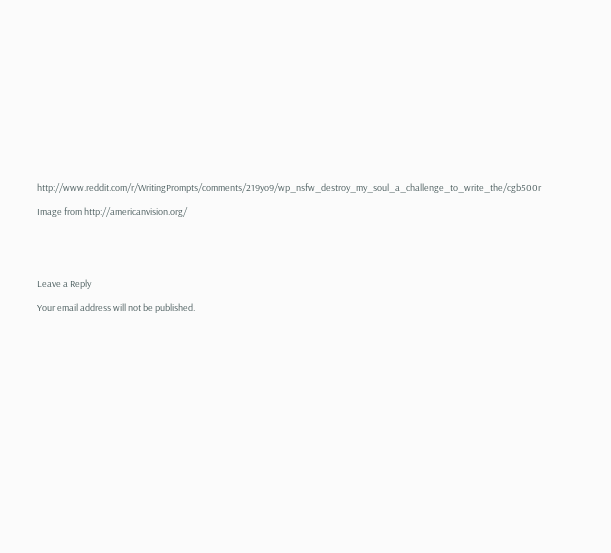http://www.reddit.com/r/WritingPrompts/comments/219yo9/wp_nsfw_destroy_my_soul_a_challenge_to_write_the/cgb500r

Image from http://americanvision.org/





Leave a Reply

Your email address will not be published.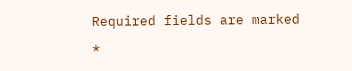Required fields are marked *